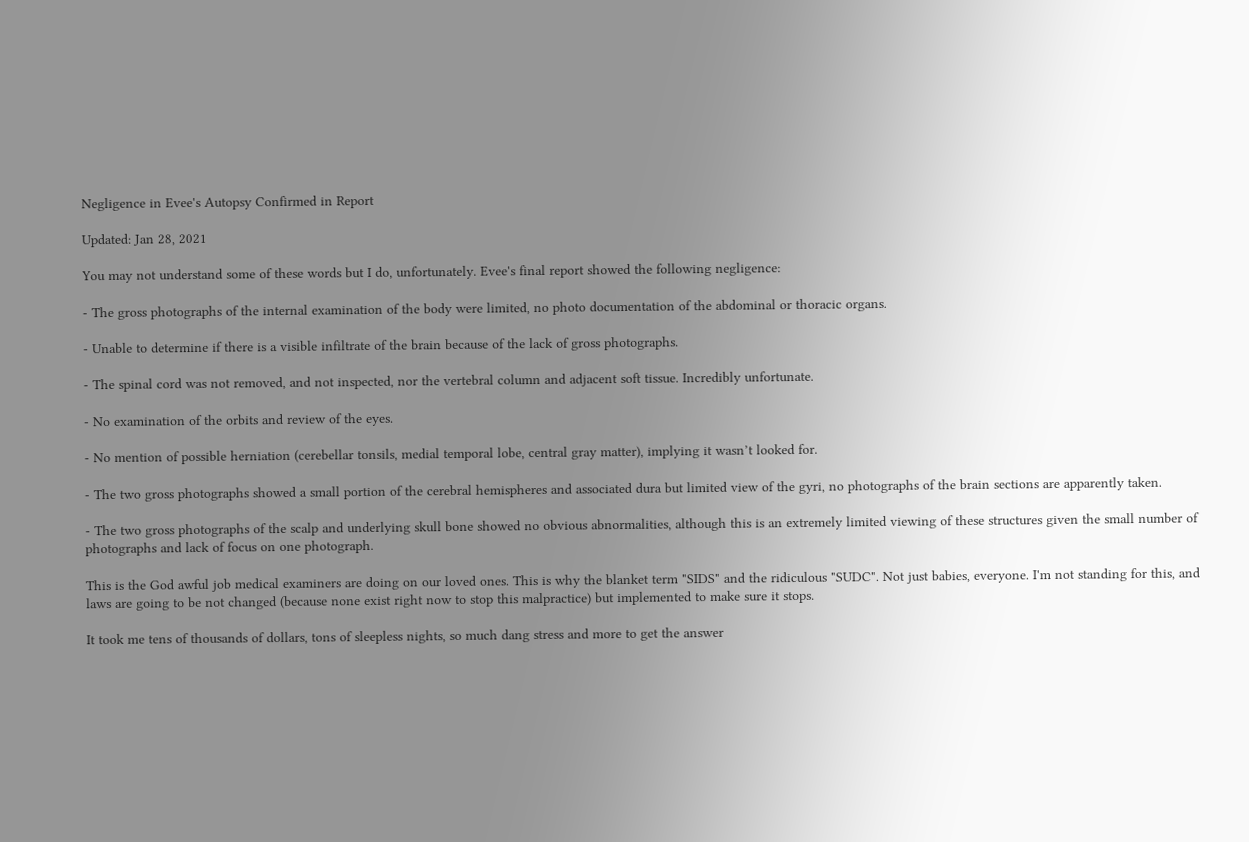Negligence in Evee's Autopsy Confirmed in Report

Updated: Jan 28, 2021

You may not understand some of these words but I do, unfortunately. Evee's final report showed the following negligence:

- The gross photographs of the internal examination of the body were limited, no photo documentation of the abdominal or thoracic organs.

- Unable to determine if there is a visible infiltrate of the brain because of the lack of gross photographs.

- The spinal cord was not removed, and not inspected, nor the vertebral column and adjacent soft tissue. Incredibly unfortunate.

- No examination of the orbits and review of the eyes.

- No mention of possible herniation (cerebellar tonsils, medial temporal lobe, central gray matter), implying it wasn’t looked for.

- The two gross photographs showed a small portion of the cerebral hemispheres and associated dura but limited view of the gyri, no photographs of the brain sections are apparently taken.

- The two gross photographs of the scalp and underlying skull bone showed no obvious abnormalities, although this is an extremely limited viewing of these structures given the small number of photographs and lack of focus on one photograph.

This is the God awful job medical examiners are doing on our loved ones. This is why the blanket term "SIDS" and the ridiculous "SUDC". Not just babies, everyone. I'm not standing for this, and laws are going to be not changed (because none exist right now to stop this malpractice) but implemented to make sure it stops.

It took me tens of thousands of dollars, tons of sleepless nights, so much dang stress and more to get the answer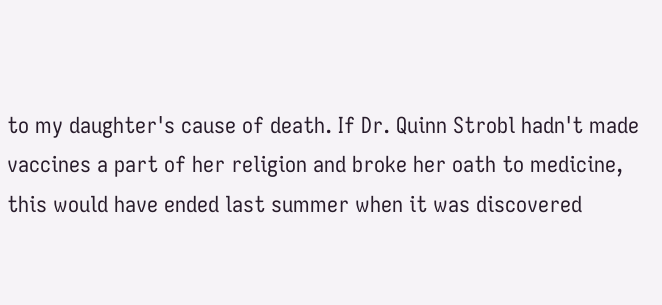to my daughter's cause of death. If Dr. Quinn Strobl hadn't made vaccines a part of her religion and broke her oath to medicine, this would have ended last summer when it was discovered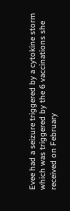Evee had a seizure triggered by a cytokine storm which was triggered by the 6 vaccinations she received on February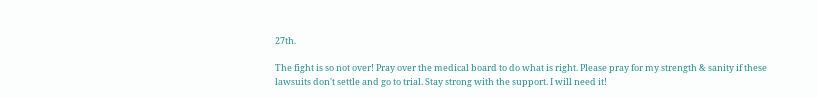27th.

The fight is so not over! Pray over the medical board to do what is right. Please pray for my strength & sanity if these lawsuits don't settle and go to trial. Stay strong with the support. I will need it!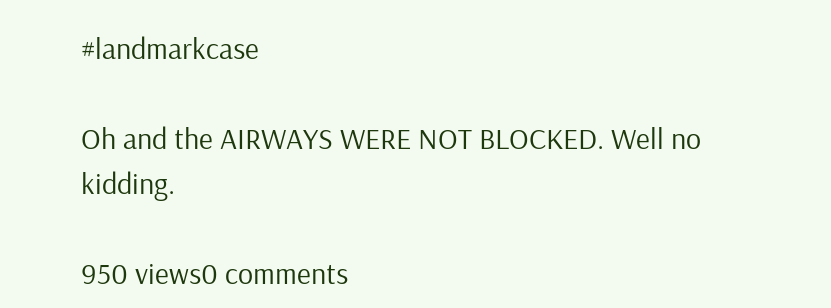#landmarkcase

Oh and the AIRWAYS WERE NOT BLOCKED. Well no kidding.

950 views0 comments